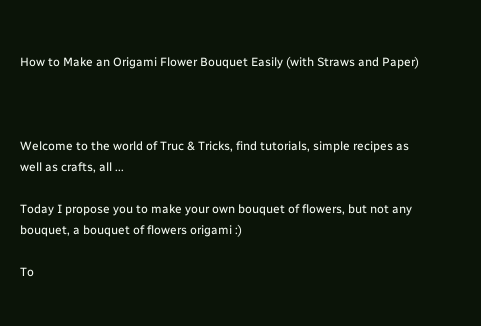How to Make an Origami Flower Bouquet Easily (with Straws and Paper)



Welcome to the world of Truc & Tricks, find tutorials, simple recipes as well as crafts, all ...

Today I propose you to make your own bouquet of flowers, but not any bouquet, a bouquet of flowers origami :)

To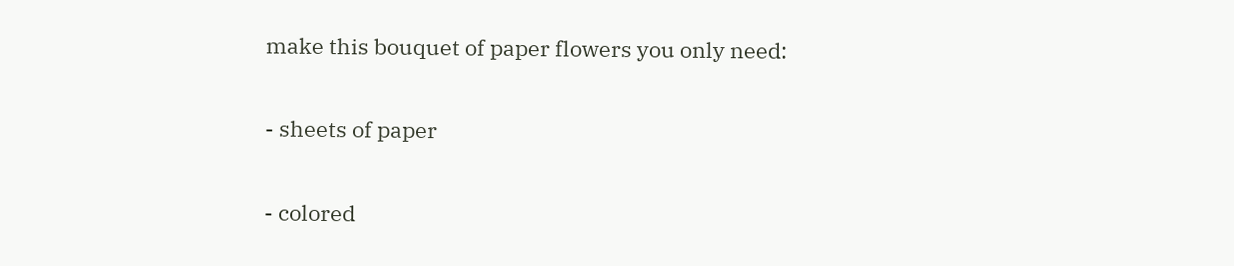make this bouquet of paper flowers you only need:

- sheets of paper

- colored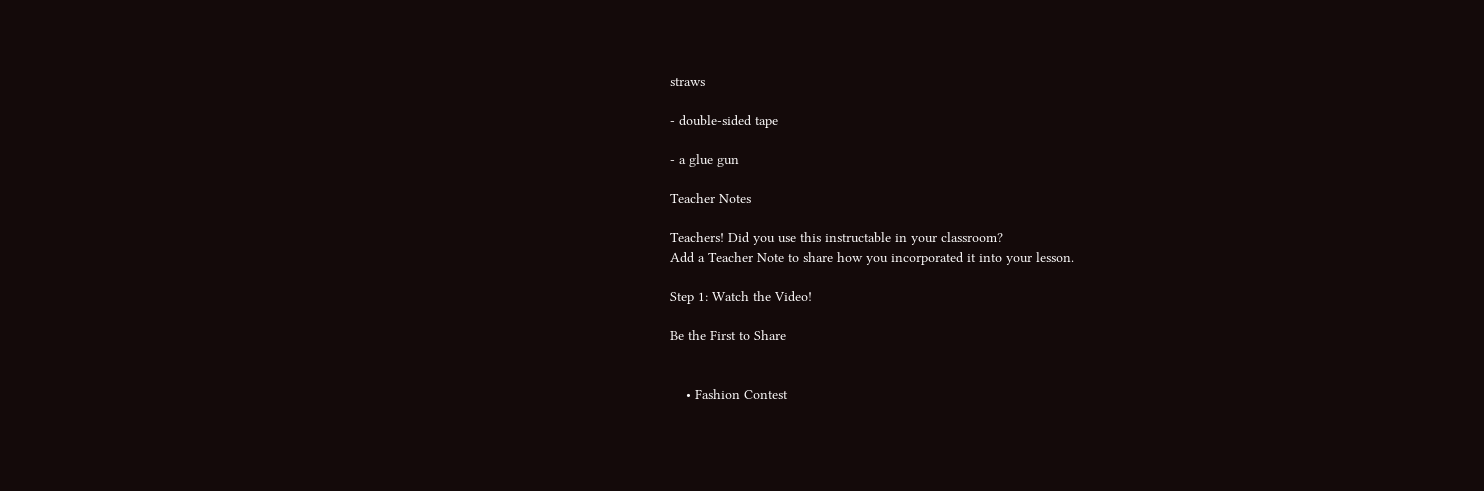straws

- double-sided tape

- a glue gun

Teacher Notes

Teachers! Did you use this instructable in your classroom?
Add a Teacher Note to share how you incorporated it into your lesson.

Step 1: Watch the Video!

Be the First to Share


    • Fashion Contest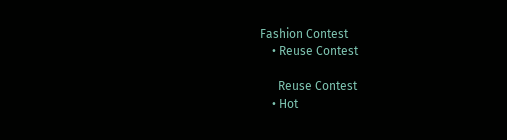Fashion Contest
    • Reuse Contest

      Reuse Contest
    • Hot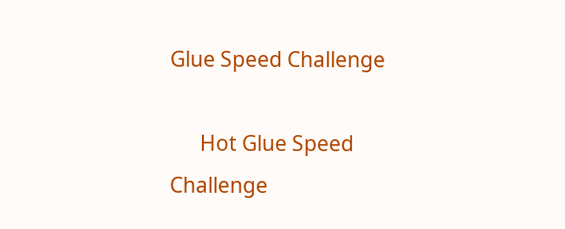Glue Speed Challenge

      Hot Glue Speed Challenge